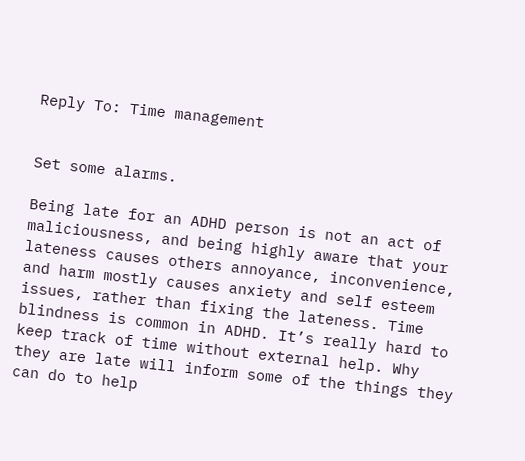Reply To: Time management


Set some alarms.

Being late for an ADHD person is not an act of maliciousness, and being highly aware that your lateness causes others annoyance, inconvenience, and harm mostly causes anxiety and self esteem issues, rather than fixing the lateness. Time blindness is common in ADHD. It’s really hard to keep track of time without external help. Why they are late will inform some of the things they can do to help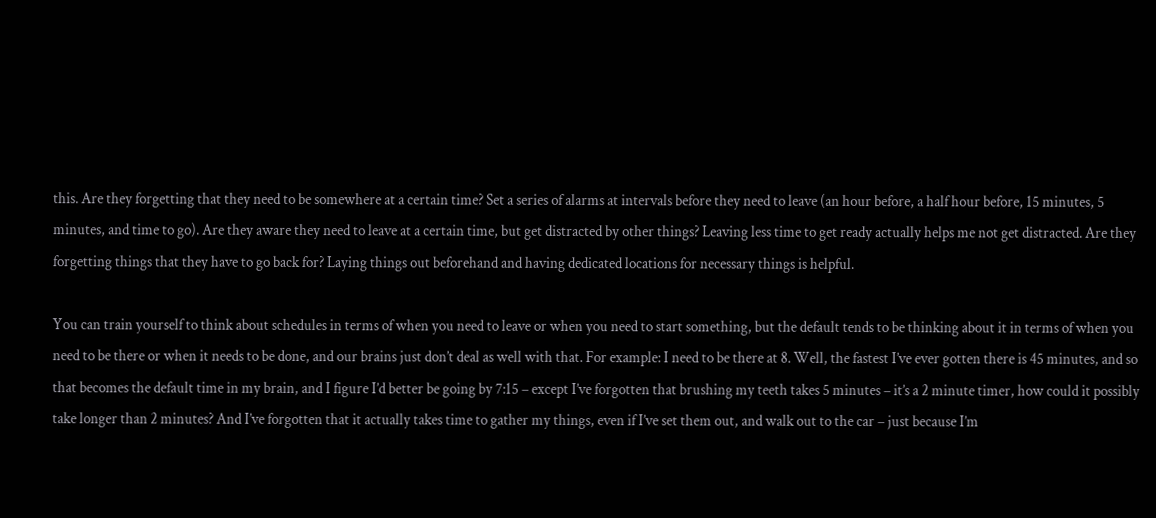this. Are they forgetting that they need to be somewhere at a certain time? Set a series of alarms at intervals before they need to leave (an hour before, a half hour before, 15 minutes, 5 minutes, and time to go). Are they aware they need to leave at a certain time, but get distracted by other things? Leaving less time to get ready actually helps me not get distracted. Are they forgetting things that they have to go back for? Laying things out beforehand and having dedicated locations for necessary things is helpful.

You can train yourself to think about schedules in terms of when you need to leave or when you need to start something, but the default tends to be thinking about it in terms of when you need to be there or when it needs to be done, and our brains just don’t deal as well with that. For example: I need to be there at 8. Well, the fastest I’ve ever gotten there is 45 minutes, and so that becomes the default time in my brain, and I figure I’d better be going by 7:15 – except I’ve forgotten that brushing my teeth takes 5 minutes – it’s a 2 minute timer, how could it possibly take longer than 2 minutes? And I’ve forgotten that it actually takes time to gather my things, even if I’ve set them out, and walk out to the car – just because I’m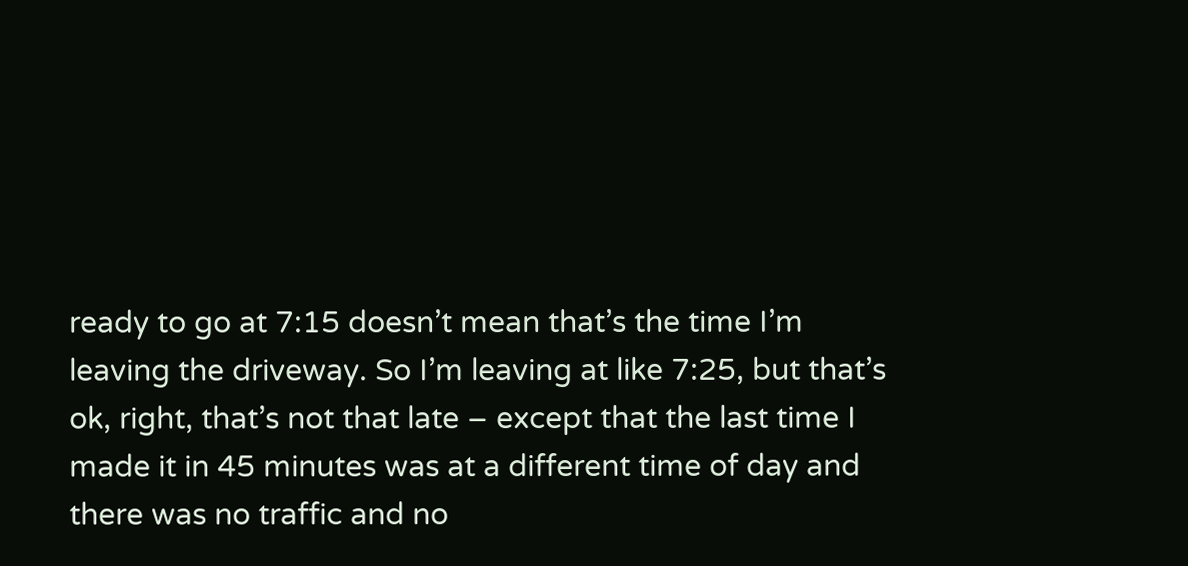ready to go at 7:15 doesn’t mean that’s the time I’m leaving the driveway. So I’m leaving at like 7:25, but that’s ok, right, that’s not that late – except that the last time I made it in 45 minutes was at a different time of day and there was no traffic and no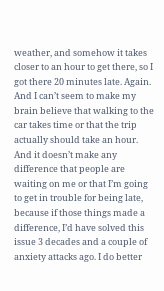weather, and somehow it takes closer to an hour to get there, so I got there 20 minutes late. Again. And I can’t seem to make my brain believe that walking to the car takes time or that the trip actually should take an hour. And it doesn’t make any difference that people are waiting on me or that I’m going to get in trouble for being late, because if those things made a difference, I’d have solved this issue 3 decades and a couple of anxiety attacks ago. I do better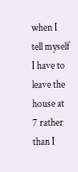when I tell myself I have to leave the house at 7 rather than I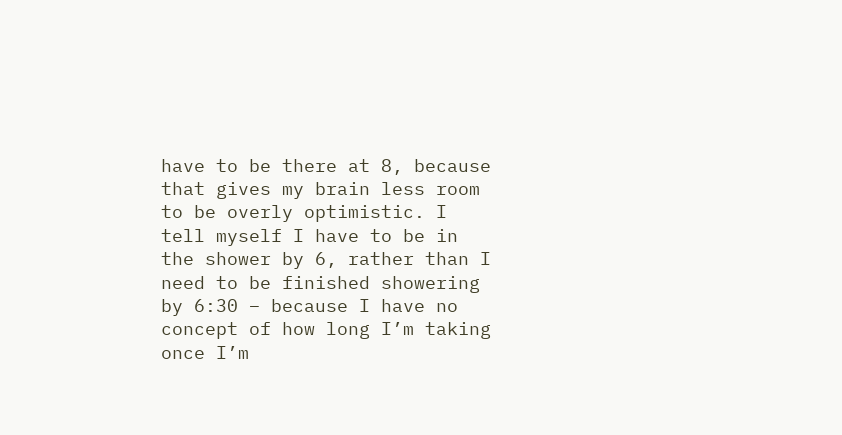have to be there at 8, because that gives my brain less room to be overly optimistic. I tell myself I have to be in the shower by 6, rather than I need to be finished showering by 6:30 – because I have no concept of how long I’m taking once I’m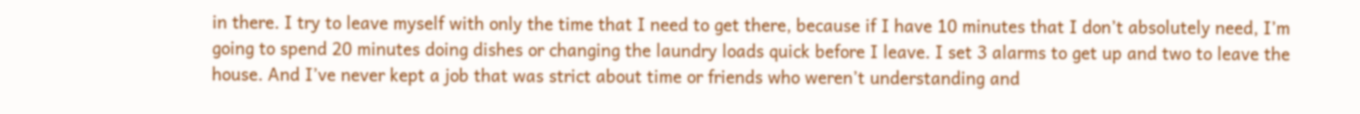in there. I try to leave myself with only the time that I need to get there, because if I have 10 minutes that I don’t absolutely need, I’m going to spend 20 minutes doing dishes or changing the laundry loads quick before I leave. I set 3 alarms to get up and two to leave the house. And I’ve never kept a job that was strict about time or friends who weren’t understanding and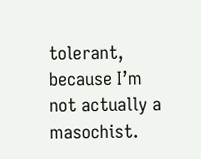tolerant, because I’m not actually a masochist.